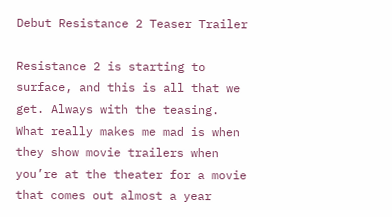Debut Resistance 2 Teaser Trailer

Resistance 2 is starting to surface, and this is all that we get. Always with the teasing. What really makes me mad is when they show movie trailers when you’re at the theater for a movie that comes out almost a year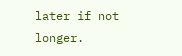later if not longer.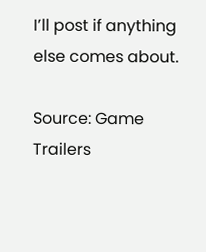I’ll post if anything else comes about.

Source: Game Trailers